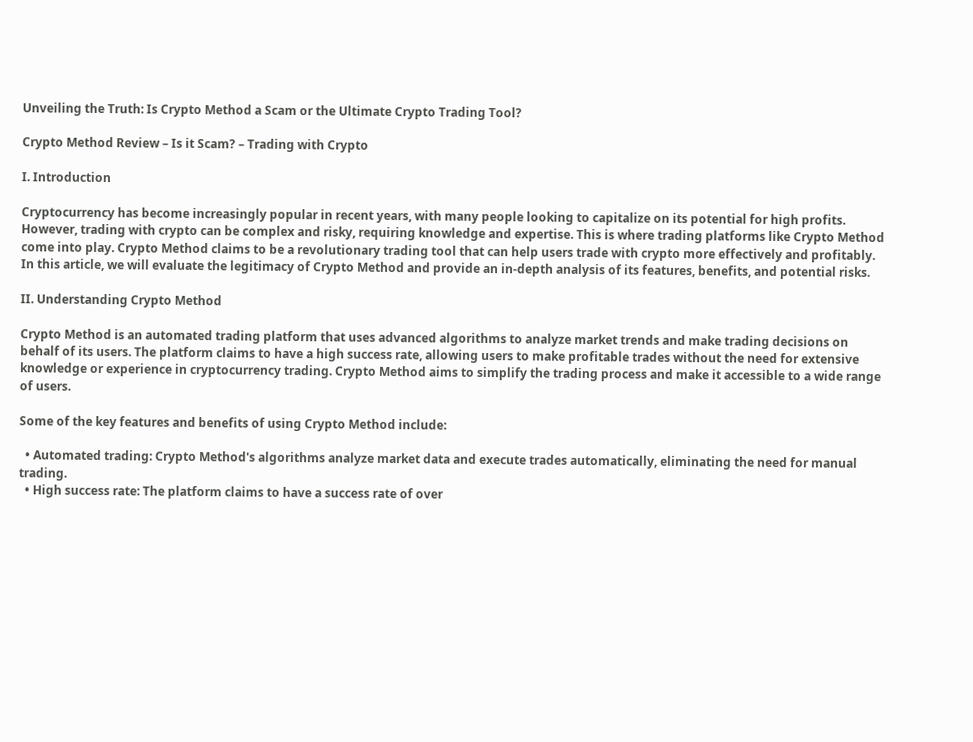Unveiling the Truth: Is Crypto Method a Scam or the Ultimate Crypto Trading Tool?

Crypto Method Review – Is it Scam? – Trading with Crypto

I. Introduction

Cryptocurrency has become increasingly popular in recent years, with many people looking to capitalize on its potential for high profits. However, trading with crypto can be complex and risky, requiring knowledge and expertise. This is where trading platforms like Crypto Method come into play. Crypto Method claims to be a revolutionary trading tool that can help users trade with crypto more effectively and profitably. In this article, we will evaluate the legitimacy of Crypto Method and provide an in-depth analysis of its features, benefits, and potential risks.

II. Understanding Crypto Method

Crypto Method is an automated trading platform that uses advanced algorithms to analyze market trends and make trading decisions on behalf of its users. The platform claims to have a high success rate, allowing users to make profitable trades without the need for extensive knowledge or experience in cryptocurrency trading. Crypto Method aims to simplify the trading process and make it accessible to a wide range of users.

Some of the key features and benefits of using Crypto Method include:

  • Automated trading: Crypto Method's algorithms analyze market data and execute trades automatically, eliminating the need for manual trading.
  • High success rate: The platform claims to have a success rate of over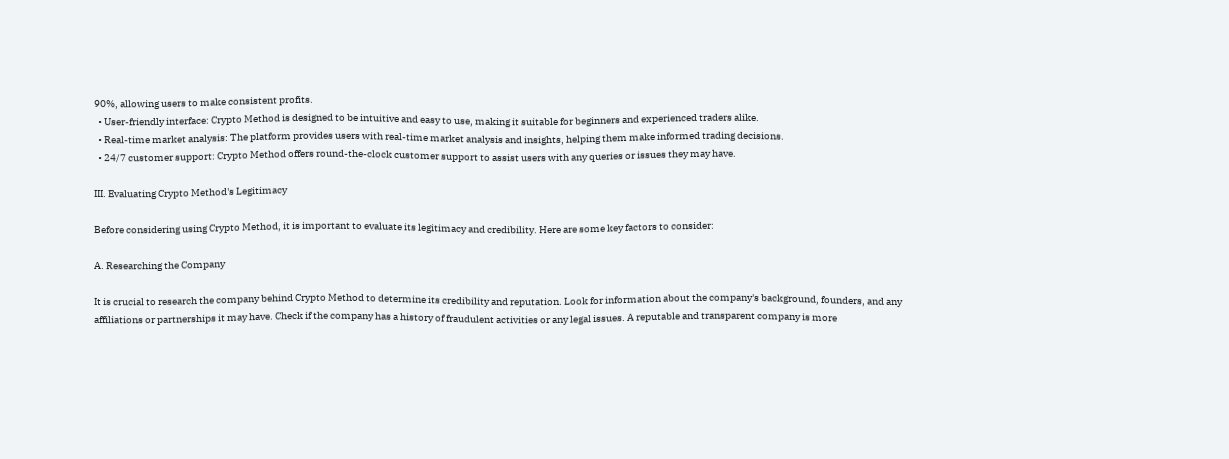90%, allowing users to make consistent profits.
  • User-friendly interface: Crypto Method is designed to be intuitive and easy to use, making it suitable for beginners and experienced traders alike.
  • Real-time market analysis: The platform provides users with real-time market analysis and insights, helping them make informed trading decisions.
  • 24/7 customer support: Crypto Method offers round-the-clock customer support to assist users with any queries or issues they may have.

III. Evaluating Crypto Method's Legitimacy

Before considering using Crypto Method, it is important to evaluate its legitimacy and credibility. Here are some key factors to consider:

A. Researching the Company

It is crucial to research the company behind Crypto Method to determine its credibility and reputation. Look for information about the company's background, founders, and any affiliations or partnerships it may have. Check if the company has a history of fraudulent activities or any legal issues. A reputable and transparent company is more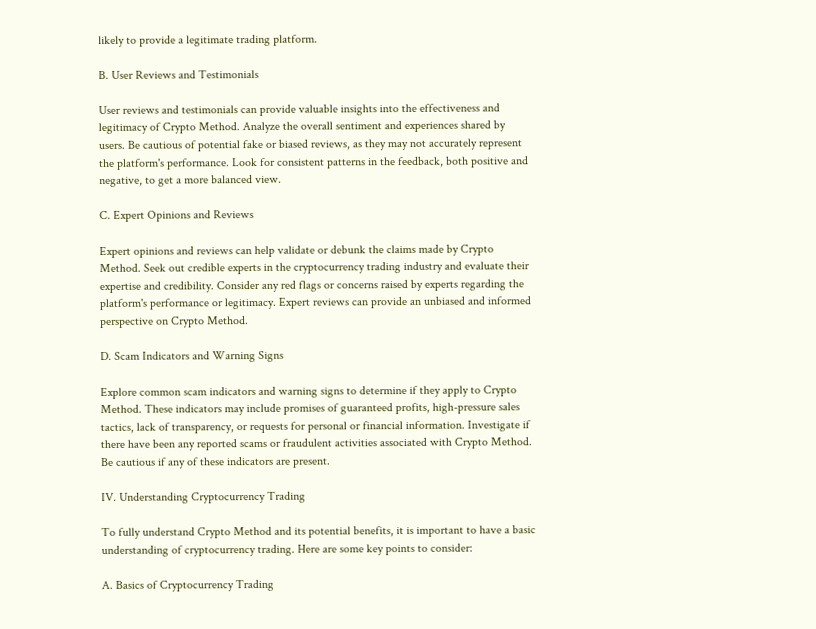likely to provide a legitimate trading platform.

B. User Reviews and Testimonials

User reviews and testimonials can provide valuable insights into the effectiveness and legitimacy of Crypto Method. Analyze the overall sentiment and experiences shared by users. Be cautious of potential fake or biased reviews, as they may not accurately represent the platform's performance. Look for consistent patterns in the feedback, both positive and negative, to get a more balanced view.

C. Expert Opinions and Reviews

Expert opinions and reviews can help validate or debunk the claims made by Crypto Method. Seek out credible experts in the cryptocurrency trading industry and evaluate their expertise and credibility. Consider any red flags or concerns raised by experts regarding the platform's performance or legitimacy. Expert reviews can provide an unbiased and informed perspective on Crypto Method.

D. Scam Indicators and Warning Signs

Explore common scam indicators and warning signs to determine if they apply to Crypto Method. These indicators may include promises of guaranteed profits, high-pressure sales tactics, lack of transparency, or requests for personal or financial information. Investigate if there have been any reported scams or fraudulent activities associated with Crypto Method. Be cautious if any of these indicators are present.

IV. Understanding Cryptocurrency Trading

To fully understand Crypto Method and its potential benefits, it is important to have a basic understanding of cryptocurrency trading. Here are some key points to consider:

A. Basics of Cryptocurrency Trading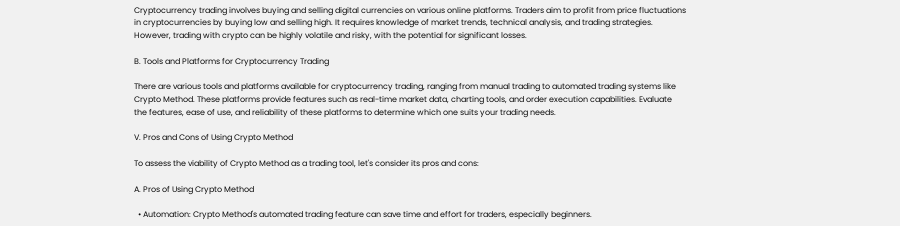Cryptocurrency trading involves buying and selling digital currencies on various online platforms. Traders aim to profit from price fluctuations in cryptocurrencies by buying low and selling high. It requires knowledge of market trends, technical analysis, and trading strategies. However, trading with crypto can be highly volatile and risky, with the potential for significant losses.

B. Tools and Platforms for Cryptocurrency Trading

There are various tools and platforms available for cryptocurrency trading, ranging from manual trading to automated trading systems like Crypto Method. These platforms provide features such as real-time market data, charting tools, and order execution capabilities. Evaluate the features, ease of use, and reliability of these platforms to determine which one suits your trading needs.

V. Pros and Cons of Using Crypto Method

To assess the viability of Crypto Method as a trading tool, let's consider its pros and cons:

A. Pros of Using Crypto Method

  • Automation: Crypto Method's automated trading feature can save time and effort for traders, especially beginners.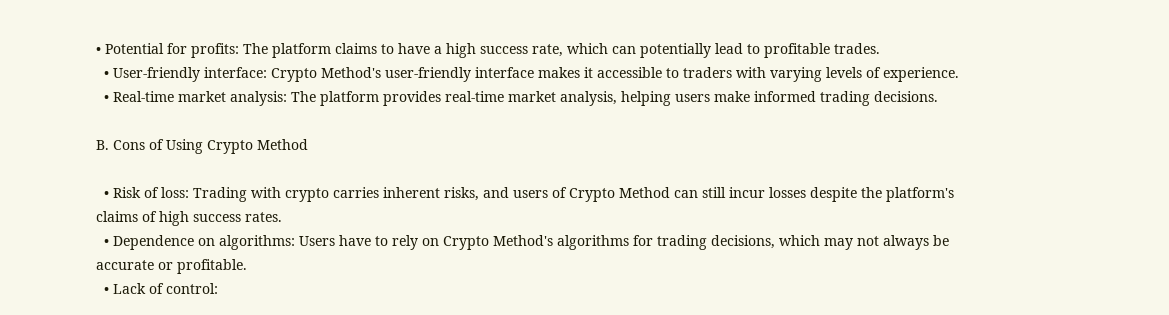• Potential for profits: The platform claims to have a high success rate, which can potentially lead to profitable trades.
  • User-friendly interface: Crypto Method's user-friendly interface makes it accessible to traders with varying levels of experience.
  • Real-time market analysis: The platform provides real-time market analysis, helping users make informed trading decisions.

B. Cons of Using Crypto Method

  • Risk of loss: Trading with crypto carries inherent risks, and users of Crypto Method can still incur losses despite the platform's claims of high success rates.
  • Dependence on algorithms: Users have to rely on Crypto Method's algorithms for trading decisions, which may not always be accurate or profitable.
  • Lack of control: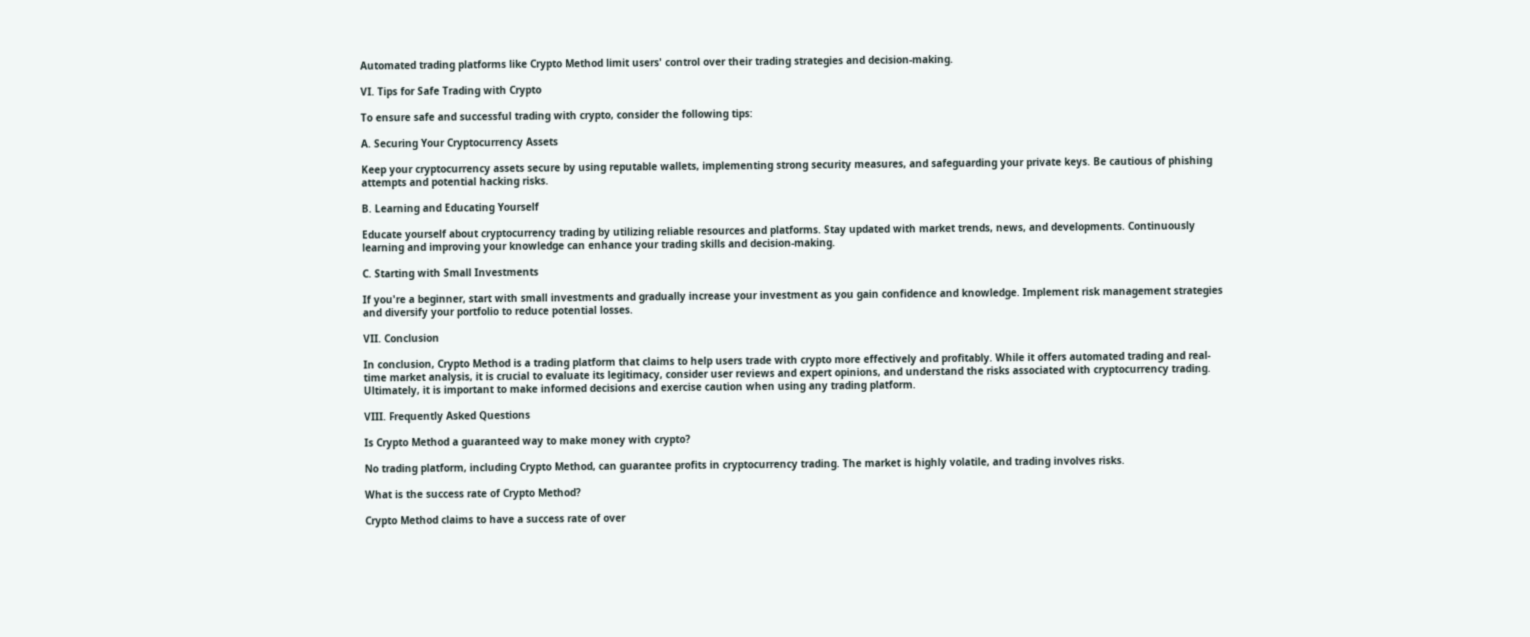Automated trading platforms like Crypto Method limit users' control over their trading strategies and decision-making.

VI. Tips for Safe Trading with Crypto

To ensure safe and successful trading with crypto, consider the following tips:

A. Securing Your Cryptocurrency Assets

Keep your cryptocurrency assets secure by using reputable wallets, implementing strong security measures, and safeguarding your private keys. Be cautious of phishing attempts and potential hacking risks.

B. Learning and Educating Yourself

Educate yourself about cryptocurrency trading by utilizing reliable resources and platforms. Stay updated with market trends, news, and developments. Continuously learning and improving your knowledge can enhance your trading skills and decision-making.

C. Starting with Small Investments

If you're a beginner, start with small investments and gradually increase your investment as you gain confidence and knowledge. Implement risk management strategies and diversify your portfolio to reduce potential losses.

VII. Conclusion

In conclusion, Crypto Method is a trading platform that claims to help users trade with crypto more effectively and profitably. While it offers automated trading and real-time market analysis, it is crucial to evaluate its legitimacy, consider user reviews and expert opinions, and understand the risks associated with cryptocurrency trading. Ultimately, it is important to make informed decisions and exercise caution when using any trading platform.

VIII. Frequently Asked Questions

Is Crypto Method a guaranteed way to make money with crypto?

No trading platform, including Crypto Method, can guarantee profits in cryptocurrency trading. The market is highly volatile, and trading involves risks.

What is the success rate of Crypto Method?

Crypto Method claims to have a success rate of over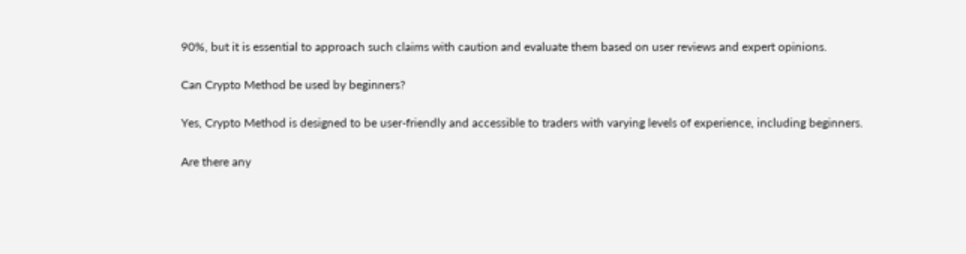90%, but it is essential to approach such claims with caution and evaluate them based on user reviews and expert opinions.

Can Crypto Method be used by beginners?

Yes, Crypto Method is designed to be user-friendly and accessible to traders with varying levels of experience, including beginners.

Are there any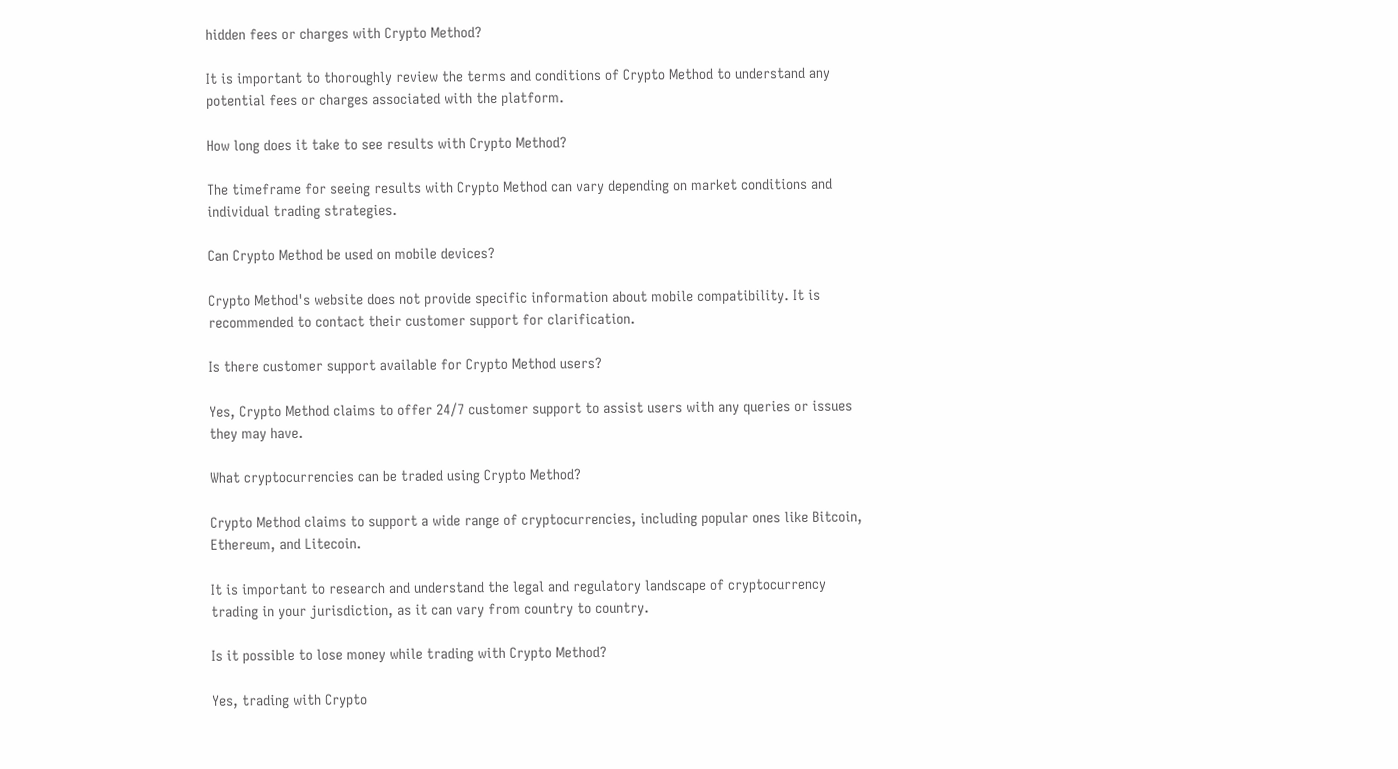hidden fees or charges with Crypto Method?

It is important to thoroughly review the terms and conditions of Crypto Method to understand any potential fees or charges associated with the platform.

How long does it take to see results with Crypto Method?

The timeframe for seeing results with Crypto Method can vary depending on market conditions and individual trading strategies.

Can Crypto Method be used on mobile devices?

Crypto Method's website does not provide specific information about mobile compatibility. It is recommended to contact their customer support for clarification.

Is there customer support available for Crypto Method users?

Yes, Crypto Method claims to offer 24/7 customer support to assist users with any queries or issues they may have.

What cryptocurrencies can be traded using Crypto Method?

Crypto Method claims to support a wide range of cryptocurrencies, including popular ones like Bitcoin, Ethereum, and Litecoin.

It is important to research and understand the legal and regulatory landscape of cryptocurrency trading in your jurisdiction, as it can vary from country to country.

Is it possible to lose money while trading with Crypto Method?

Yes, trading with Crypto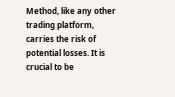Method, like any other trading platform, carries the risk of potential losses. It is crucial to be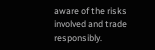aware of the risks involved and trade responsibly.